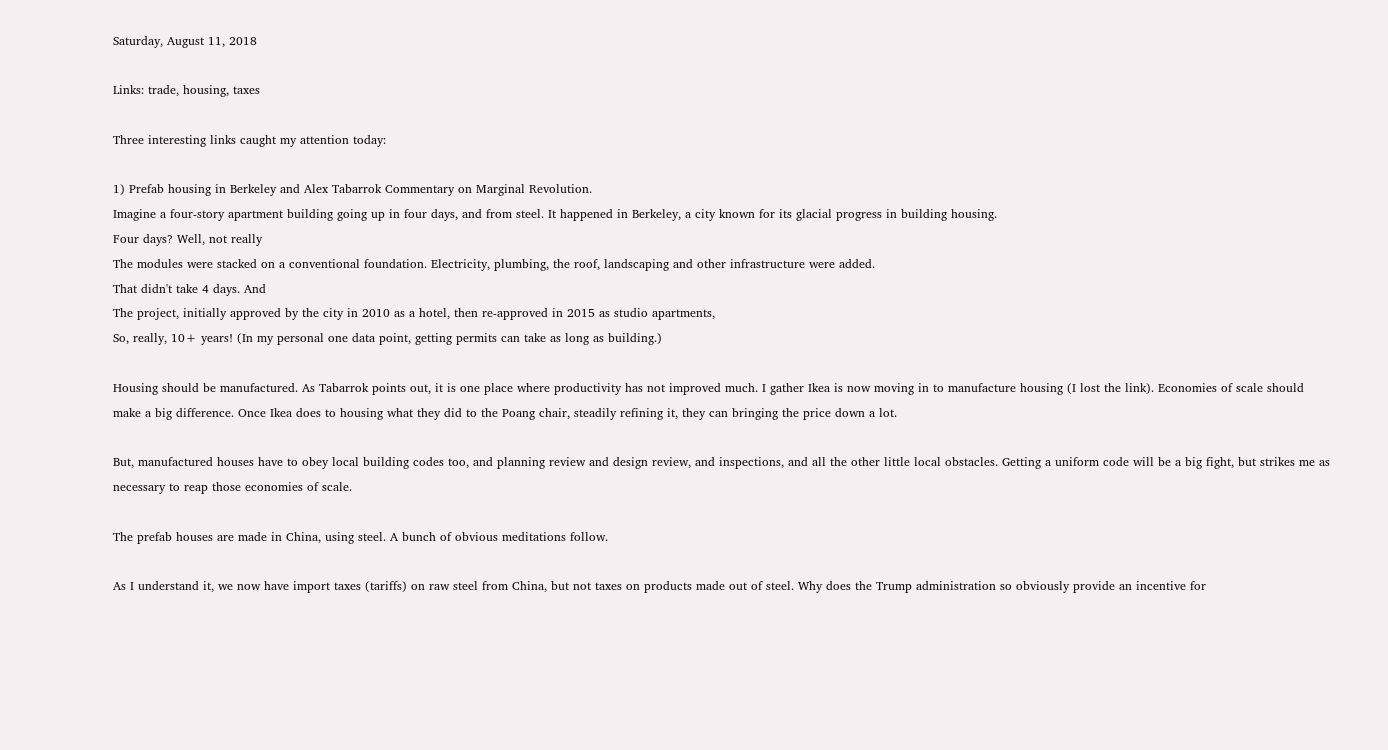Saturday, August 11, 2018

Links: trade, housing, taxes

Three interesting links caught my attention today:

1) Prefab housing in Berkeley and Alex Tabarrok Commentary on Marginal Revolution.
Imagine a four-story apartment building going up in four days, and from steel. It happened in Berkeley, a city known for its glacial progress in building housing.
Four days? Well, not really
The modules were stacked on a conventional foundation. Electricity, plumbing, the roof, landscaping and other infrastructure were added.
That didn't take 4 days. And
The project, initially approved by the city in 2010 as a hotel, then re-approved in 2015 as studio apartments,
So, really, 10+ years! (In my personal one data point, getting permits can take as long as building.)

Housing should be manufactured. As Tabarrok points out, it is one place where productivity has not improved much. I gather Ikea is now moving in to manufacture housing (I lost the link). Economies of scale should make a big difference. Once Ikea does to housing what they did to the Poang chair, steadily refining it, they can bringing the price down a lot.

But, manufactured houses have to obey local building codes too, and planning review and design review, and inspections, and all the other little local obstacles. Getting a uniform code will be a big fight, but strikes me as necessary to reap those economies of scale.

The prefab houses are made in China, using steel. A bunch of obvious meditations follow.

As I understand it, we now have import taxes (tariffs) on raw steel from China, but not taxes on products made out of steel. Why does the Trump administration so obviously provide an incentive for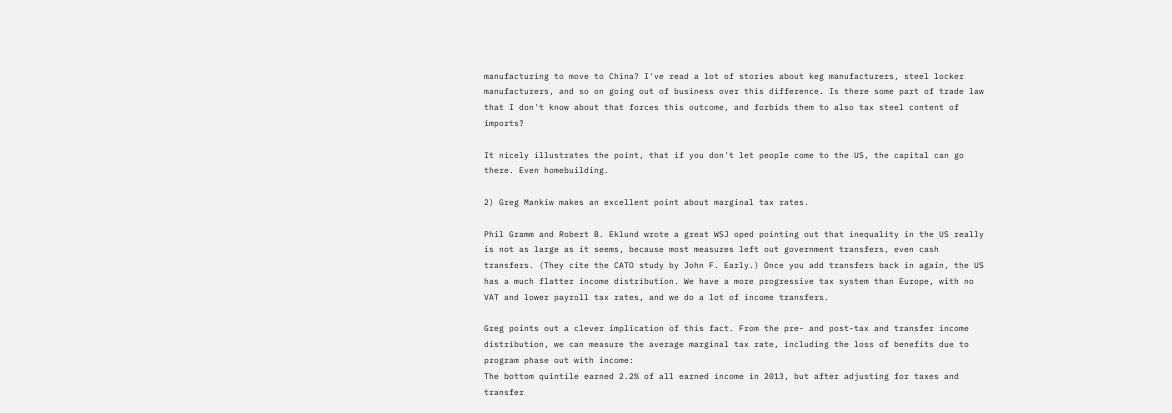manufacturing to move to China? I've read a lot of stories about keg manufacturers, steel locker manufacturers, and so on going out of business over this difference. Is there some part of trade law that I don't know about that forces this outcome, and forbids them to also tax steel content of imports?

It nicely illustrates the point, that if you don't let people come to the US, the capital can go there. Even homebuilding.

2) Greg Mankiw makes an excellent point about marginal tax rates.

Phil Gramm and Robert B. Eklund wrote a great WSJ oped pointing out that inequality in the US really is not as large as it seems, because most measures left out government transfers, even cash transfers. (They cite the CATO study by John F. Early.) Once you add transfers back in again, the US has a much flatter income distribution. We have a more progressive tax system than Europe, with no VAT and lower payroll tax rates, and we do a lot of income transfers.

Greg points out a clever implication of this fact. From the pre- and post-tax and transfer income distribution, we can measure the average marginal tax rate, including the loss of benefits due to program phase out with income:
The bottom quintile earned 2.2% of all earned income in 2013, but after adjusting for taxes and transfer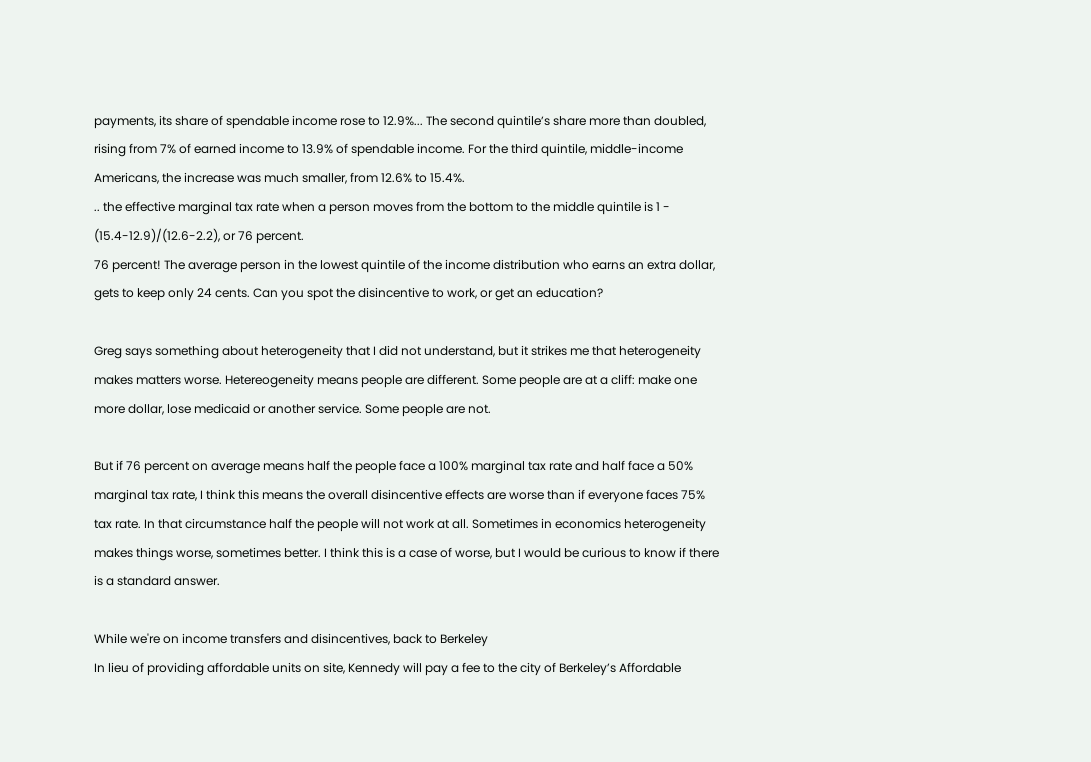payments, its share of spendable income rose to 12.9%... The second quintile’s share more than doubled, rising from 7% of earned income to 13.9% of spendable income. For the third quintile, middle-income Americans, the increase was much smaller, from 12.6% to 15.4%.
.. the effective marginal tax rate when a person moves from the bottom to the middle quintile is 1 - (15.4-12.9)/(12.6-2.2), or 76 percent.
76 percent! The average person in the lowest quintile of the income distribution who earns an extra dollar, gets to keep only 24 cents. Can you spot the disincentive to work, or get an education?

Greg says something about heterogeneity that I did not understand, but it strikes me that heterogeneity makes matters worse. Hetereogeneity means people are different. Some people are at a cliff: make one more dollar, lose medicaid or another service. Some people are not.

But if 76 percent on average means half the people face a 100% marginal tax rate and half face a 50% marginal tax rate, I think this means the overall disincentive effects are worse than if everyone faces 75% tax rate. In that circumstance half the people will not work at all. Sometimes in economics heterogeneity makes things worse, sometimes better. I think this is a case of worse, but I would be curious to know if there is a standard answer.

While we're on income transfers and disincentives, back to Berkeley
In lieu of providing affordable units on site, Kennedy will pay a fee to the city of Berkeley’s Affordable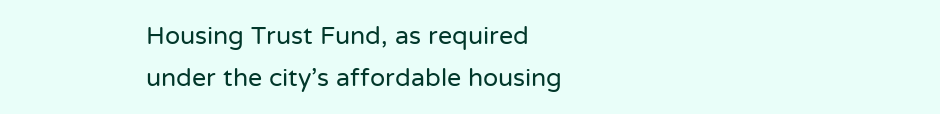Housing Trust Fund, as required under the city’s affordable housing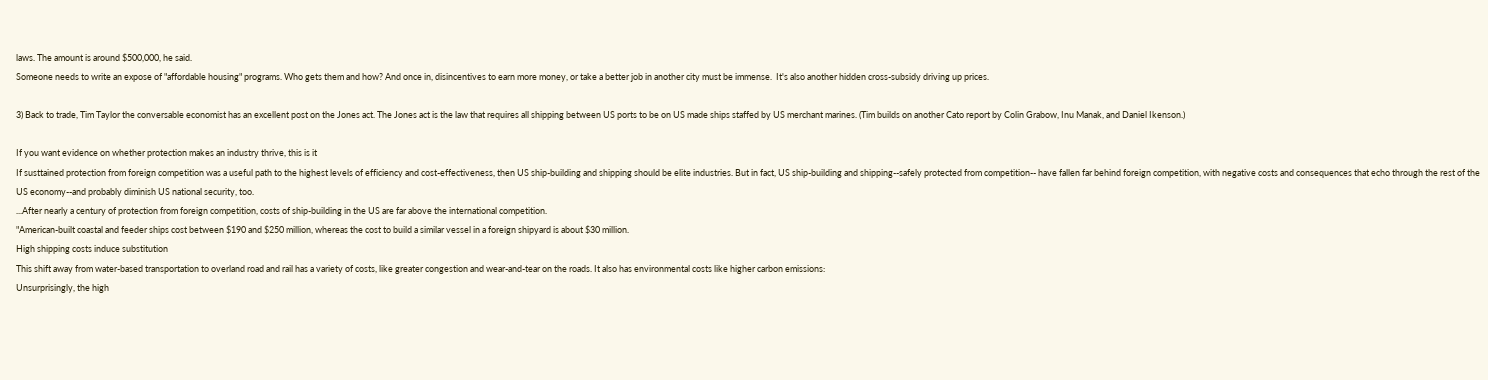laws. The amount is around $500,000, he said.
Someone needs to write an expose of "affordable housing" programs. Who gets them and how? And once in, disincentives to earn more money, or take a better job in another city must be immense.  It's also another hidden cross-subsidy driving up prices.

3) Back to trade, Tim Taylor the conversable economist has an excellent post on the Jones act. The Jones act is the law that requires all shipping between US ports to be on US made ships staffed by US merchant marines. (Tim builds on another Cato report by Colin Grabow, Inu Manak, and Daniel Ikenson.)

If you want evidence on whether protection makes an industry thrive, this is it
If susttained protection from foreign competition was a useful path to the highest levels of efficiency and cost-effectiveness, then US ship-building and shipping should be elite industries. But in fact, US ship-building and shipping--safely protected from competition-- have fallen far behind foreign competition, with negative costs and consequences that echo through the rest of the US economy--and probably diminish US national security, too.
...After nearly a century of protection from foreign competition, costs of ship-building in the US are far above the international competition.
"American-built coastal and feeder ships cost between $190 and $250 million, whereas the cost to build a similar vessel in a foreign shipyard is about $30 million.
High shipping costs induce substitution
This shift away from water-based transportation to overland road and rail has a variety of costs, like greater congestion and wear-and-tear on the roads. It also has environmental costs like higher carbon emissions:
Unsurprisingly, the high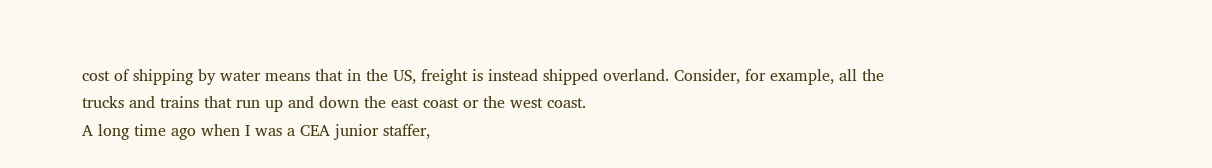cost of shipping by water means that in the US, freight is instead shipped overland. Consider, for example, all the trucks and trains that run up and down the east coast or the west coast.
A long time ago when I was a CEA junior staffer,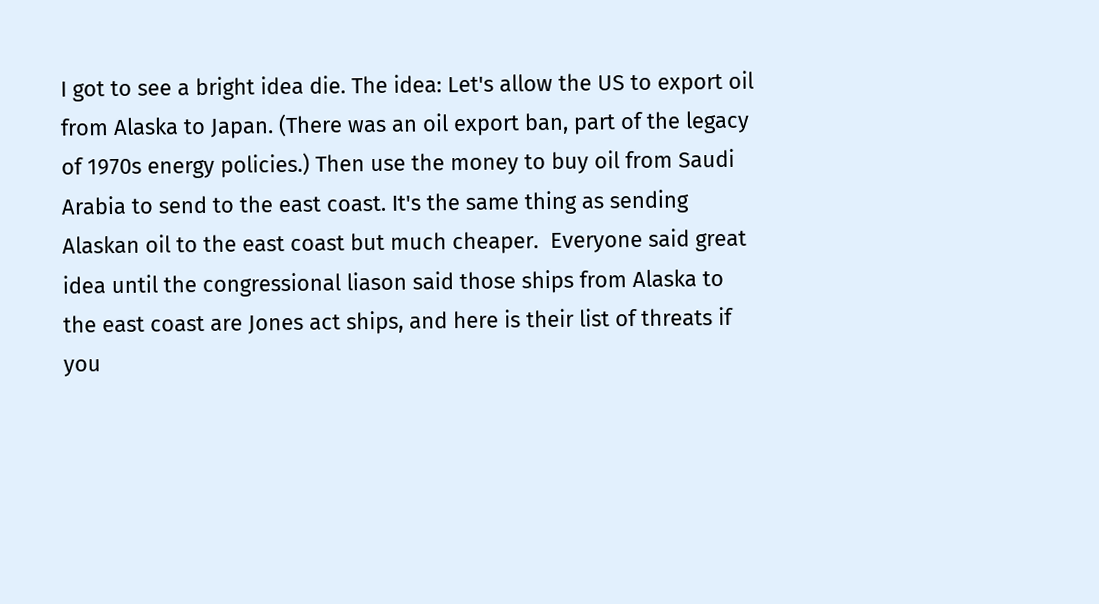I got to see a bright idea die. The idea: Let's allow the US to export oil from Alaska to Japan. (There was an oil export ban, part of the legacy of 1970s energy policies.) Then use the money to buy oil from Saudi Arabia to send to the east coast. It's the same thing as sending Alaskan oil to the east coast but much cheaper.  Everyone said great idea until the congressional liason said those ships from Alaska to the east coast are Jones act ships, and here is their list of threats if you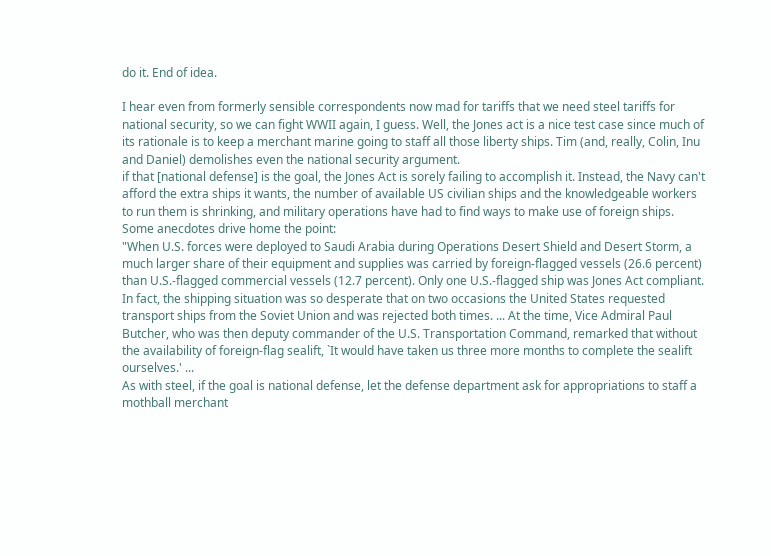do it. End of idea.

I hear even from formerly sensible correspondents now mad for tariffs that we need steel tariffs for national security, so we can fight WWII again, I guess. Well, the Jones act is a nice test case since much of its rationale is to keep a merchant marine going to staff all those liberty ships. Tim (and, really, Colin, Inu and Daniel) demolishes even the national security argument.
if that [national defense] is the goal, the Jones Act is sorely failing to accomplish it. Instead, the Navy can't afford the extra ships it wants, the number of available US civilian ships and the knowledgeable workers to run them is shrinking, and military operations have had to find ways to make use of foreign ships. Some anecdotes drive home the point:
"When U.S. forces were deployed to Saudi Arabia during Operations Desert Shield and Desert Storm, a much larger share of their equipment and supplies was carried by foreign-flagged vessels (26.6 percent) than U.S.-flagged commercial vessels (12.7 percent). Only one U.S.-flagged ship was Jones Act compliant. In fact, the shipping situation was so desperate that on two occasions the United States requested transport ships from the Soviet Union and was rejected both times. ... At the time, Vice Admiral Paul Butcher, who was then deputy commander of the U.S. Transportation Command, remarked that without the availability of foreign-flag sealift, `It would have taken us three more months to complete the sealift ourselves.' ...
As with steel, if the goal is national defense, let the defense department ask for appropriations to staff a mothball merchant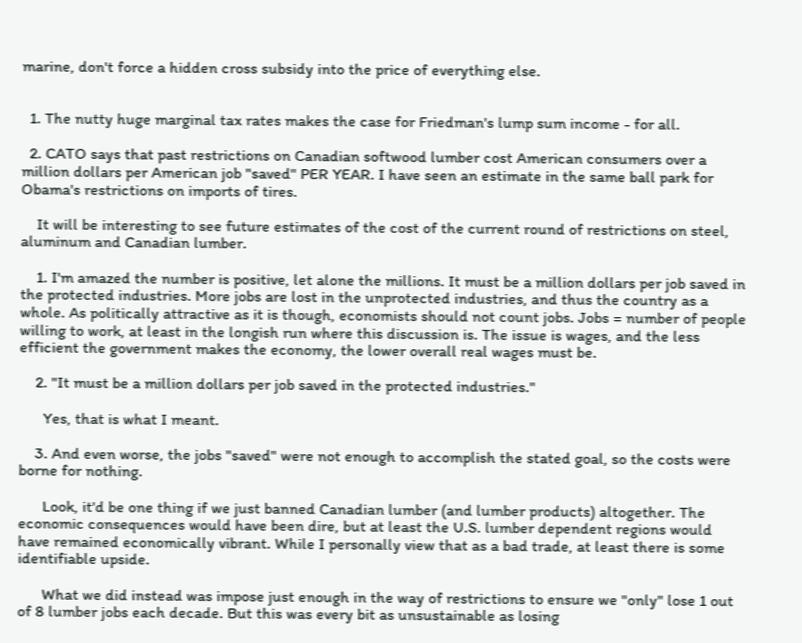marine, don't force a hidden cross subsidy into the price of everything else.


  1. The nutty huge marginal tax rates makes the case for Friedman's lump sum income - for all.

  2. CATO says that past restrictions on Canadian softwood lumber cost American consumers over a million dollars per American job "saved" PER YEAR. I have seen an estimate in the same ball park for Obama's restrictions on imports of tires.

    It will be interesting to see future estimates of the cost of the current round of restrictions on steel, aluminum and Canadian lumber.

    1. I'm amazed the number is positive, let alone the millions. It must be a million dollars per job saved in the protected industries. More jobs are lost in the unprotected industries, and thus the country as a whole. As politically attractive as it is though, economists should not count jobs. Jobs = number of people willing to work, at least in the longish run where this discussion is. The issue is wages, and the less efficient the government makes the economy, the lower overall real wages must be.

    2. "It must be a million dollars per job saved in the protected industries."

      Yes, that is what I meant.

    3. And even worse, the jobs "saved" were not enough to accomplish the stated goal, so the costs were borne for nothing.

      Look, it'd be one thing if we just banned Canadian lumber (and lumber products) altogether. The economic consequences would have been dire, but at least the U.S. lumber dependent regions would have remained economically vibrant. While I personally view that as a bad trade, at least there is some identifiable upside.

      What we did instead was impose just enough in the way of restrictions to ensure we "only" lose 1 out of 8 lumber jobs each decade. But this was every bit as unsustainable as losing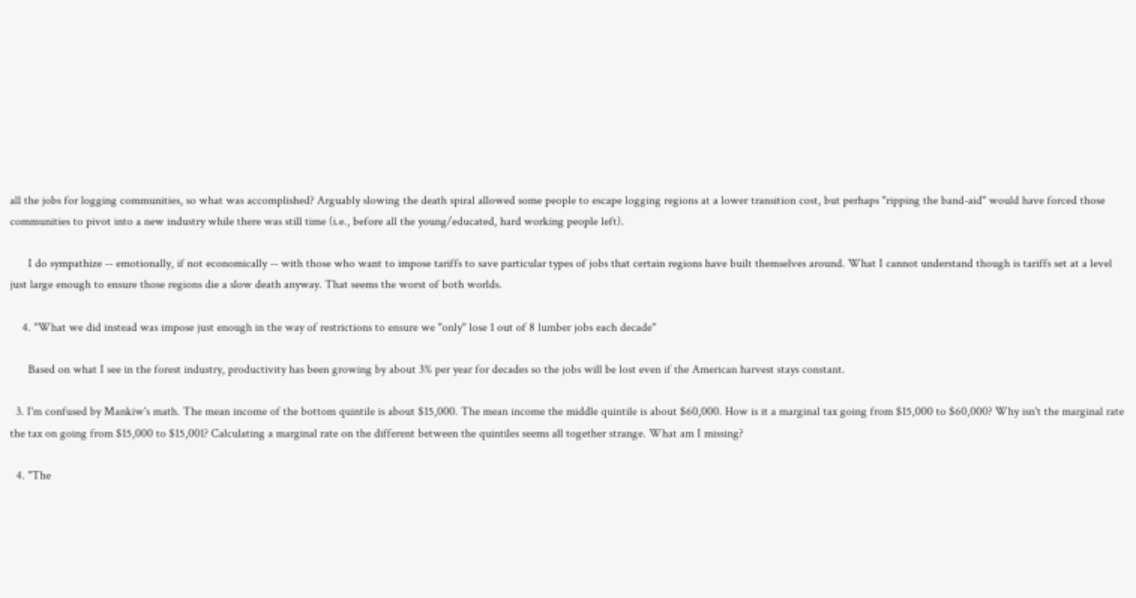all the jobs for logging communities, so what was accomplished? Arguably slowing the death spiral allowed some people to escape logging regions at a lower transition cost, but perhaps "ripping the band-aid" would have forced those communities to pivot into a new industry while there was still time (i.e., before all the young/educated, hard working people left).

      I do sympathize -- emotionally, if not economically -- with those who want to impose tariffs to save particular types of jobs that certain regions have built themselves around. What I cannot understand though is tariffs set at a level just large enough to ensure those regions die a slow death anyway. That seems the worst of both worlds.

    4. "What we did instead was impose just enough in the way of restrictions to ensure we "only" lose 1 out of 8 lumber jobs each decade"

      Based on what I see in the forest industry, productivity has been growing by about 3% per year for decades so the jobs will be lost even if the American harvest stays constant.

  3. I'm confused by Mankiw's math. The mean income of the bottom quintile is about $15,000. The mean income the middle quintile is about $60,000. How is it a marginal tax going from $15,000 to $60,000? Why isn't the marginal rate the tax on going from $15,000 to $15,001? Calculating a marginal rate on the different between the quintiles seems all together strange. What am I missing?

  4. "The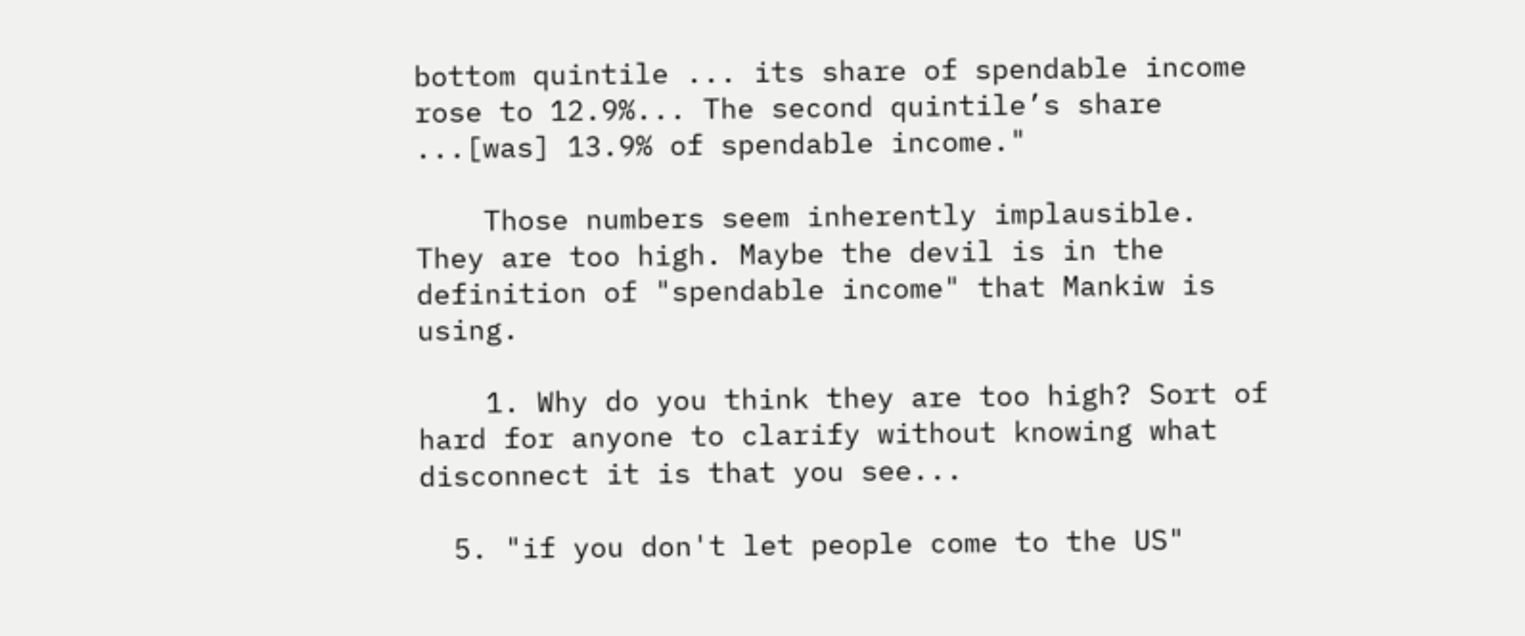bottom quintile ... its share of spendable income rose to 12.9%... The second quintile’s share ...[was] 13.9% of spendable income."

    Those numbers seem inherently implausible. They are too high. Maybe the devil is in the definition of "spendable income" that Mankiw is using.

    1. Why do you think they are too high? Sort of hard for anyone to clarify without knowing what disconnect it is that you see...

  5. "if you don't let people come to the US"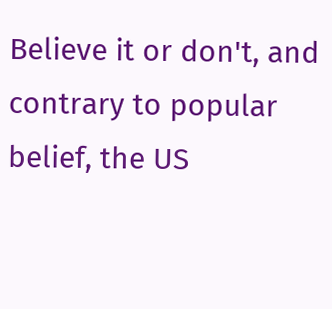Believe it or don't, and contrary to popular belief, the US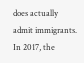does actually admit immigrants. In 2017, the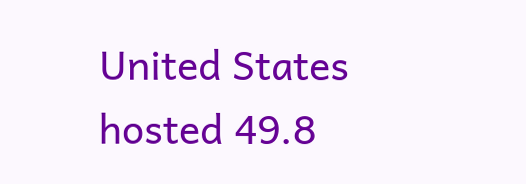United States hosted 49.8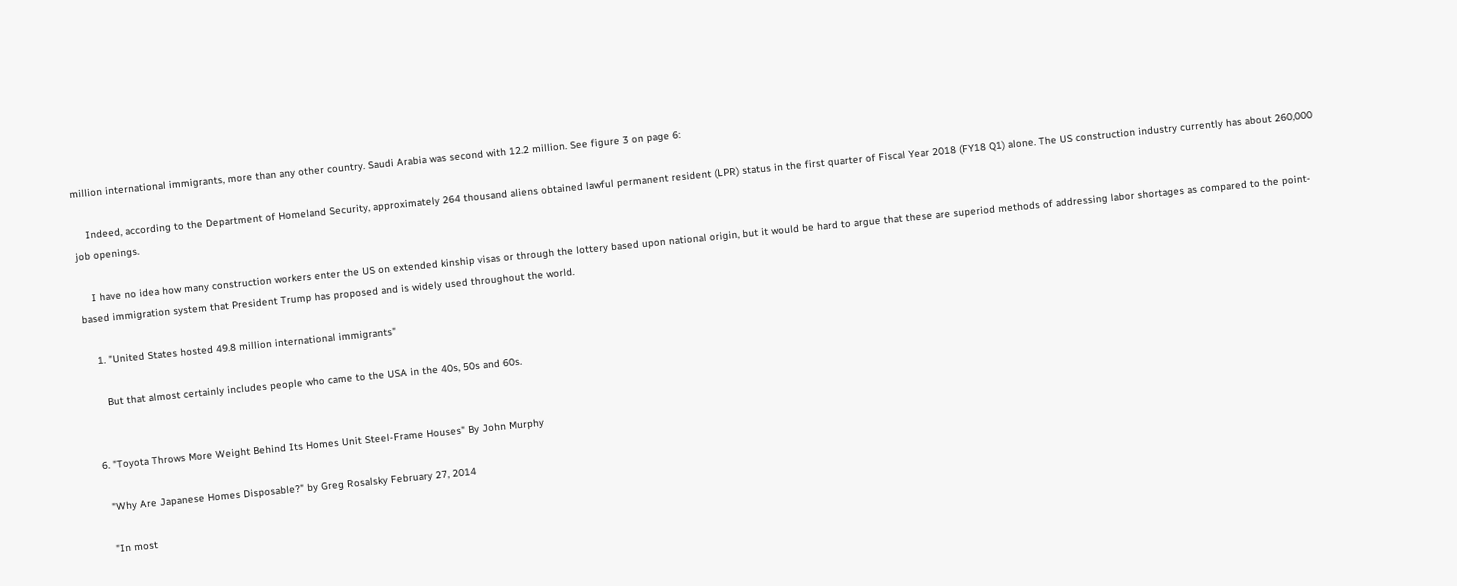million international immigrants, more than any other country. Saudi Arabia was second with 12.2 million. See figure 3 on page 6:

    Indeed, according to the Department of Homeland Security, approximately 264 thousand aliens obtained lawful permanent resident (LPR) status in the first quarter of Fiscal Year 2018 (FY18 Q1) alone. The US construction industry currently has about 260,000 job openings.

    I have no idea how many construction workers enter the US on extended kinship visas or through the lottery based upon national origin, but it would be hard to argue that these are superiod methods of addressing labor shortages as compared to the point-based immigration system that President Trump has proposed and is widely used throughout the world.

    1. "United States hosted 49.8 million international immigrants"

      But that almost certainly includes people who came to the USA in the 40s, 50s and 60s.


  6. "Toyota Throws More Weight Behind Its Homes Unit Steel-Frame Houses" By John Murphy

    "Why Are Japanese Homes Disposable?" by Greg Rosalsky February 27, 2014

    "In most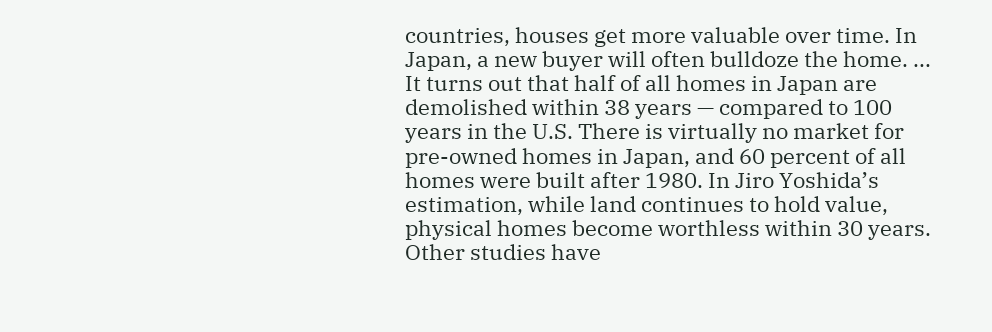countries, houses get more valuable over time. In Japan, a new buyer will often bulldoze the home. ... It turns out that half of all homes in Japan are demolished within 38 years — compared to 100 years in the U.S. There is virtually no market for pre-owned homes in Japan, and 60 percent of all homes were built after 1980. In Jiro Yoshida’s estimation, while land continues to hold value, physical homes become worthless within 30 years. Other studies have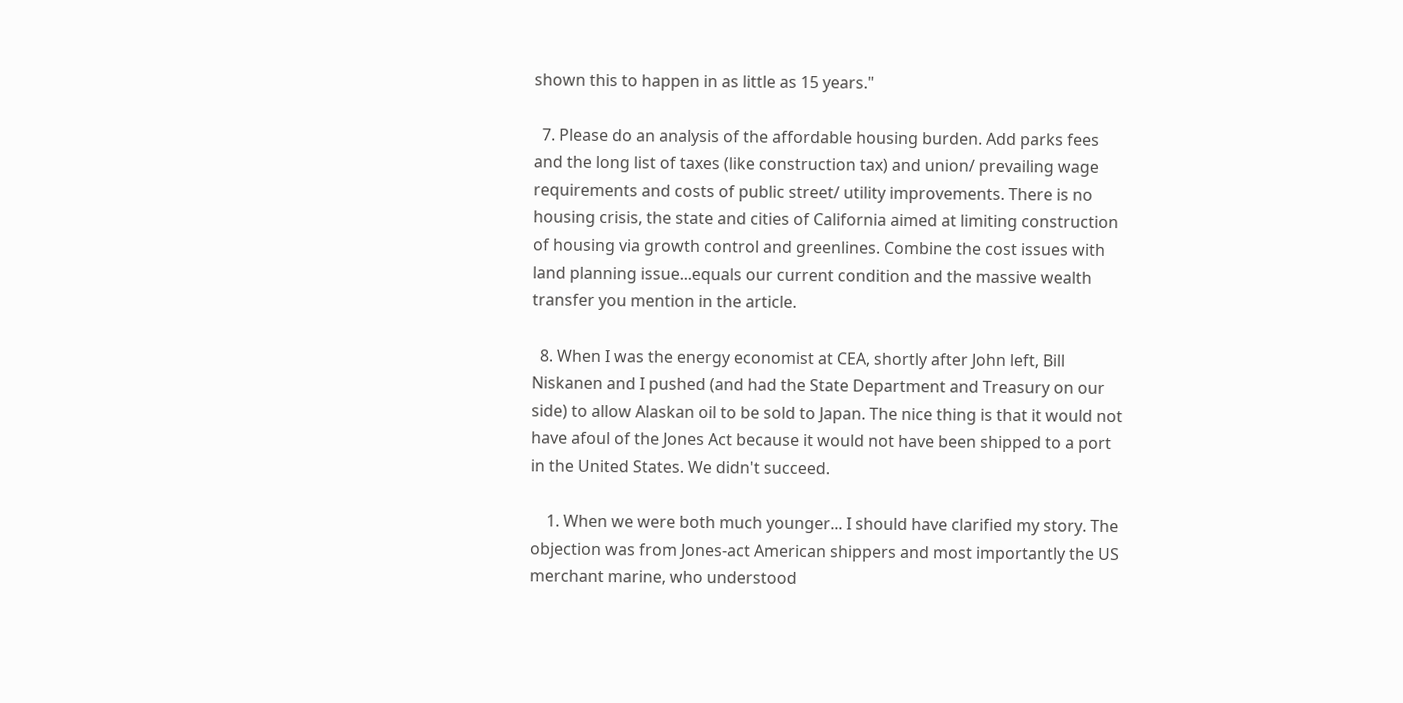shown this to happen in as little as 15 years."

  7. Please do an analysis of the affordable housing burden. Add parks fees and the long list of taxes (like construction tax) and union/ prevailing wage requirements and costs of public street/ utility improvements. There is no housing crisis, the state and cities of California aimed at limiting construction of housing via growth control and greenlines. Combine the cost issues with land planning issue...equals our current condition and the massive wealth transfer you mention in the article.

  8. When I was the energy economist at CEA, shortly after John left, Bill Niskanen and I pushed (and had the State Department and Treasury on our side) to allow Alaskan oil to be sold to Japan. The nice thing is that it would not have afoul of the Jones Act because it would not have been shipped to a port in the United States. We didn't succeed.

    1. When we were both much younger... I should have clarified my story. The objection was from Jones-act American shippers and most importantly the US merchant marine, who understood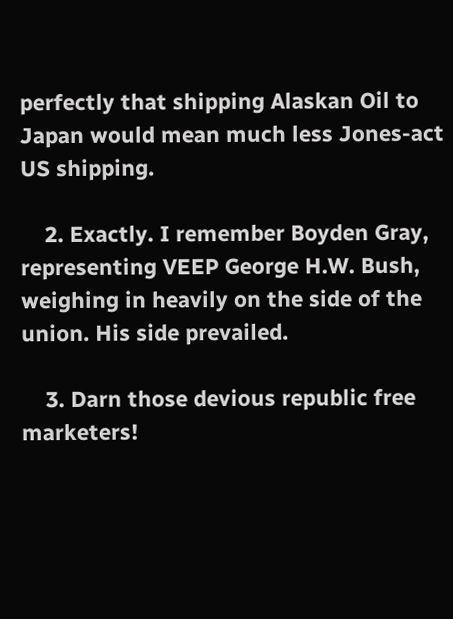perfectly that shipping Alaskan Oil to Japan would mean much less Jones-act US shipping.

    2. Exactly. I remember Boyden Gray, representing VEEP George H.W. Bush, weighing in heavily on the side of the union. His side prevailed.

    3. Darn those devious republic free marketers!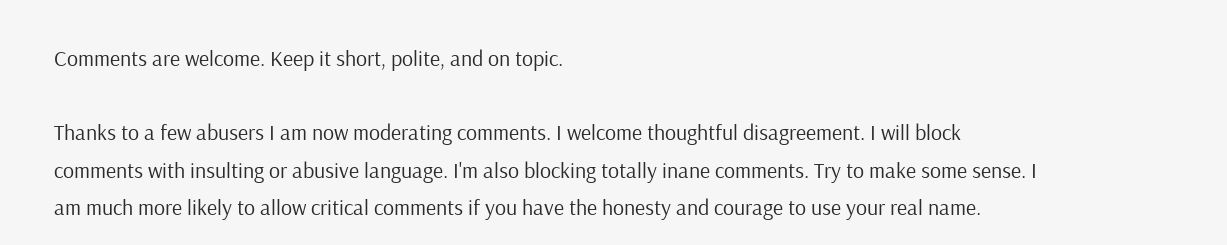Comments are welcome. Keep it short, polite, and on topic.

Thanks to a few abusers I am now moderating comments. I welcome thoughtful disagreement. I will block comments with insulting or abusive language. I'm also blocking totally inane comments. Try to make some sense. I am much more likely to allow critical comments if you have the honesty and courage to use your real name.